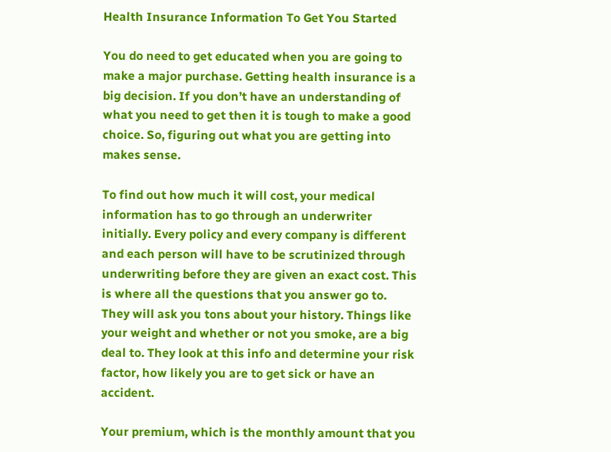Health Insurance Information To Get You Started

You do need to get educated when you are going to make a major purchase. Getting health insurance is a big decision. If you don’t have an understanding of what you need to get then it is tough to make a good choice. So, figuring out what you are getting into makes sense.

To find out how much it will cost, your medical information has to go through an underwriter initially. Every policy and every company is different and each person will have to be scrutinized through underwriting before they are given an exact cost. This is where all the questions that you answer go to. They will ask you tons about your history. Things like your weight and whether or not you smoke, are a big deal to. They look at this info and determine your risk factor, how likely you are to get sick or have an accident.

Your premium, which is the monthly amount that you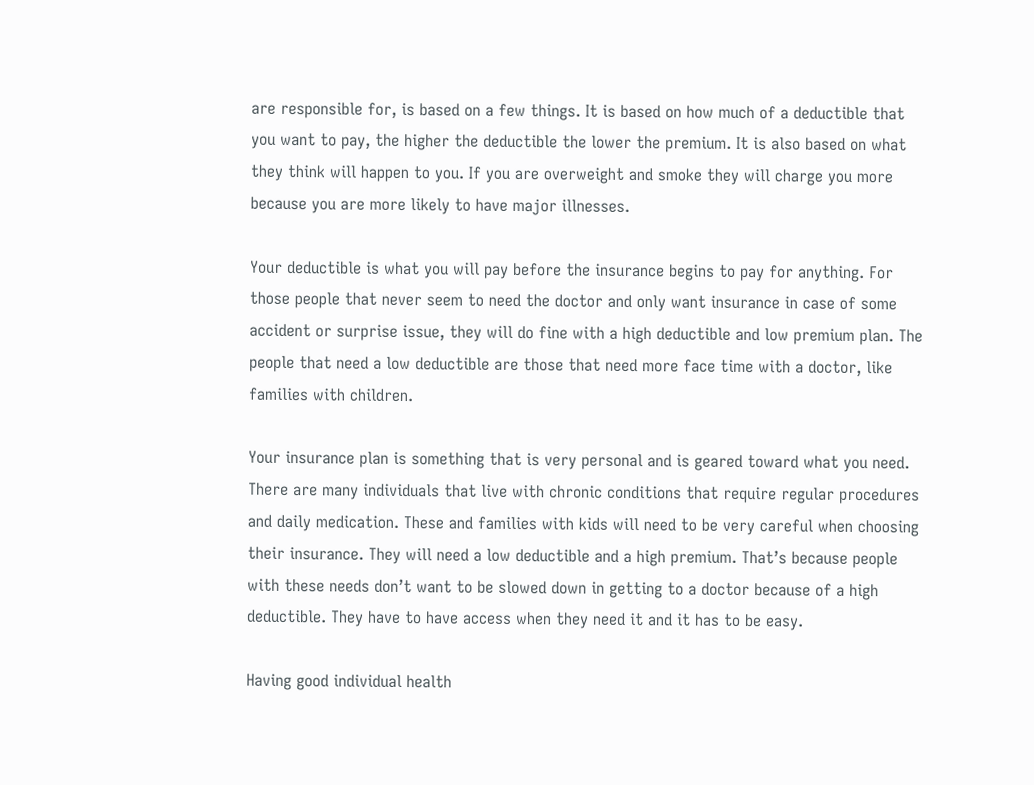are responsible for, is based on a few things. It is based on how much of a deductible that you want to pay, the higher the deductible the lower the premium. It is also based on what they think will happen to you. If you are overweight and smoke they will charge you more because you are more likely to have major illnesses.

Your deductible is what you will pay before the insurance begins to pay for anything. For those people that never seem to need the doctor and only want insurance in case of some accident or surprise issue, they will do fine with a high deductible and low premium plan. The people that need a low deductible are those that need more face time with a doctor, like families with children.

Your insurance plan is something that is very personal and is geared toward what you need. There are many individuals that live with chronic conditions that require regular procedures and daily medication. These and families with kids will need to be very careful when choosing their insurance. They will need a low deductible and a high premium. That’s because people with these needs don’t want to be slowed down in getting to a doctor because of a high deductible. They have to have access when they need it and it has to be easy.

Having good individual health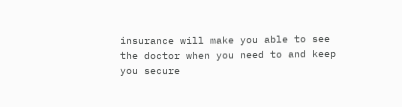insurance will make you able to see the doctor when you need to and keep you secure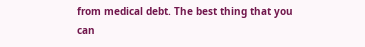from medical debt. The best thing that you can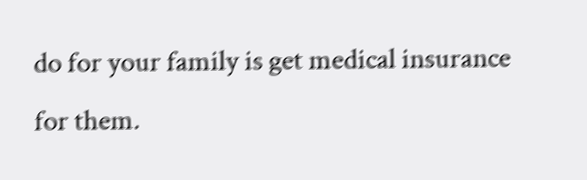do for your family is get medical insurance for them.